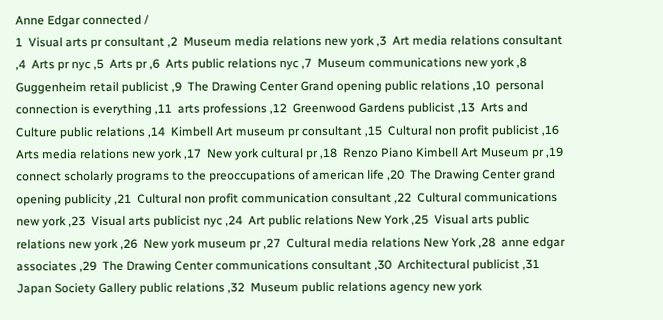Anne Edgar connected /
1  Visual arts pr consultant ,2  Museum media relations new york ,3  Art media relations consultant ,4  Arts pr nyc ,5  Arts pr ,6  Arts public relations nyc ,7  Museum communications new york ,8  Guggenheim retail publicist ,9  The Drawing Center Grand opening public relations ,10  personal connection is everything ,11  arts professions ,12  Greenwood Gardens publicist ,13  Arts and Culture public relations ,14  Kimbell Art museum pr consultant ,15  Cultural non profit publicist ,16  Arts media relations new york ,17  New york cultural pr ,18  Renzo Piano Kimbell Art Museum pr ,19  connect scholarly programs to the preoccupations of american life ,20  The Drawing Center grand opening publicity ,21  Cultural non profit communication consultant ,22  Cultural communications new york ,23  Visual arts publicist nyc ,24  Art public relations New York ,25  Visual arts public relations new york ,26  New york museum pr ,27  Cultural media relations New York ,28  anne edgar associates ,29  The Drawing Center communications consultant ,30  Architectural publicist ,31  Japan Society Gallery public relations ,32  Museum public relations agency new york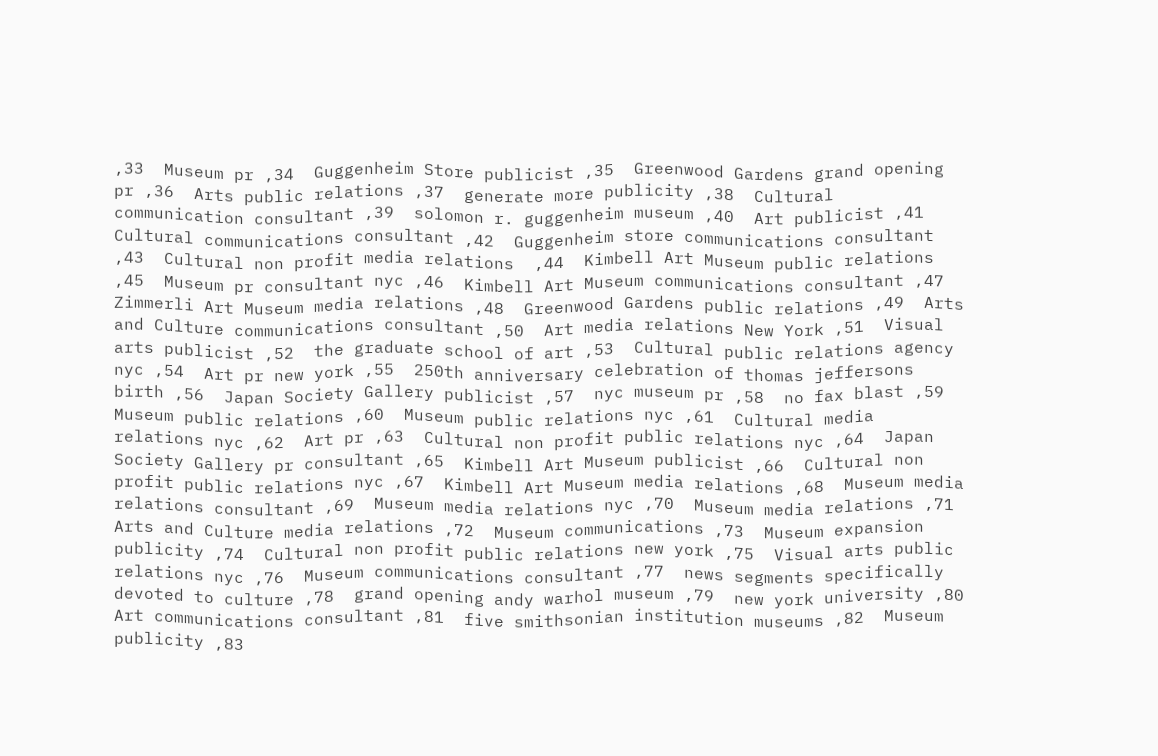,33  Museum pr ,34  Guggenheim Store publicist ,35  Greenwood Gardens grand opening pr ,36  Arts public relations ,37  generate more publicity ,38  Cultural communication consultant ,39  solomon r. guggenheim museum ,40  Art publicist ,41  Cultural communications consultant ,42  Guggenheim store communications consultant ,43  Cultural non profit media relations  ,44  Kimbell Art Museum public relations ,45  Museum pr consultant nyc ,46  Kimbell Art Museum communications consultant ,47  Zimmerli Art Museum media relations ,48  Greenwood Gardens public relations ,49  Arts and Culture communications consultant ,50  Art media relations New York ,51  Visual arts publicist ,52  the graduate school of art ,53  Cultural public relations agency nyc ,54  Art pr new york ,55  250th anniversary celebration of thomas jeffersons birth ,56  Japan Society Gallery publicist ,57  nyc museum pr ,58  no fax blast ,59  Museum public relations ,60  Museum public relations nyc ,61  Cultural media relations nyc ,62  Art pr ,63  Cultural non profit public relations nyc ,64  Japan Society Gallery pr consultant ,65  Kimbell Art Museum publicist ,66  Cultural non profit public relations nyc ,67  Kimbell Art Museum media relations ,68  Museum media relations consultant ,69  Museum media relations nyc ,70  Museum media relations ,71  Arts and Culture media relations ,72  Museum communications ,73  Museum expansion publicity ,74  Cultural non profit public relations new york ,75  Visual arts public relations nyc ,76  Museum communications consultant ,77  news segments specifically devoted to culture ,78  grand opening andy warhol museum ,79  new york university ,80  Art communications consultant ,81  five smithsonian institution museums ,82  Museum publicity ,83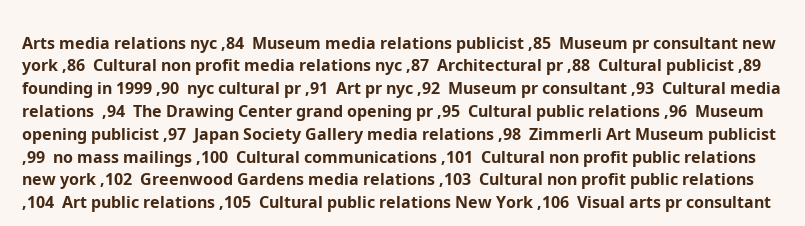Arts media relations nyc ,84  Museum media relations publicist ,85  Museum pr consultant new york ,86  Cultural non profit media relations nyc ,87  Architectural pr ,88  Cultural publicist ,89  founding in 1999 ,90  nyc cultural pr ,91  Art pr nyc ,92  Museum pr consultant ,93  Cultural media relations  ,94  The Drawing Center grand opening pr ,95  Cultural public relations ,96  Museum opening publicist ,97  Japan Society Gallery media relations ,98  Zimmerli Art Museum publicist ,99  no mass mailings ,100  Cultural communications ,101  Cultural non profit public relations new york ,102  Greenwood Gardens media relations ,103  Cultural non profit public relations ,104  Art public relations ,105  Cultural public relations New York ,106  Visual arts pr consultant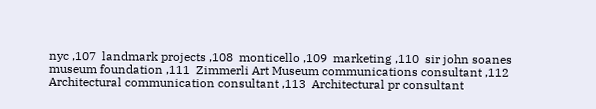nyc ,107  landmark projects ,108  monticello ,109  marketing ,110  sir john soanes museum foundation ,111  Zimmerli Art Museum communications consultant ,112  Architectural communication consultant ,113  Architectural pr consultant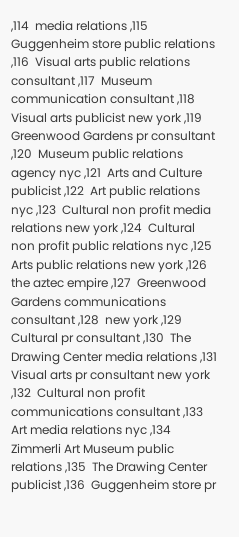,114  media relations ,115  Guggenheim store public relations ,116  Visual arts public relations consultant ,117  Museum communication consultant ,118  Visual arts publicist new york ,119  Greenwood Gardens pr consultant ,120  Museum public relations agency nyc ,121  Arts and Culture publicist ,122  Art public relations nyc ,123  Cultural non profit media relations new york ,124  Cultural non profit public relations nyc ,125  Arts public relations new york ,126  the aztec empire ,127  Greenwood Gardens communications consultant ,128  new york ,129  Cultural pr consultant ,130  The Drawing Center media relations ,131  Visual arts pr consultant new york ,132  Cultural non profit communications consultant ,133  Art media relations nyc ,134  Zimmerli Art Museum public relations ,135  The Drawing Center publicist ,136  Guggenheim store pr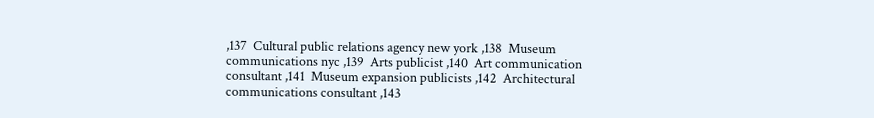,137  Cultural public relations agency new york ,138  Museum communications nyc ,139  Arts publicist ,140  Art communication consultant ,141  Museum expansion publicists ,142  Architectural communications consultant ,143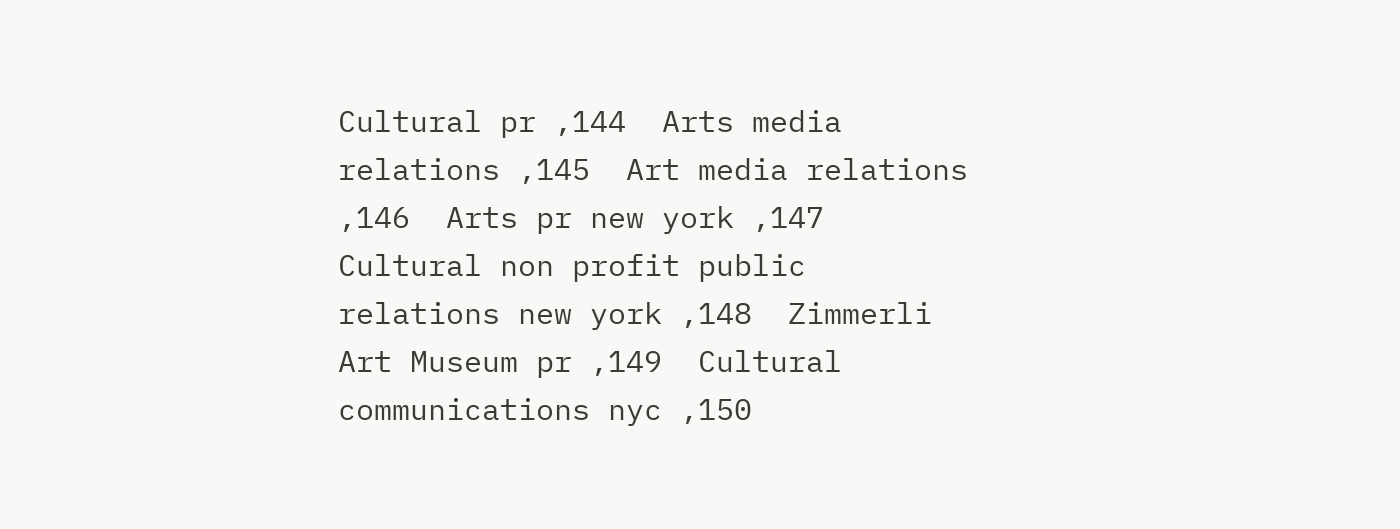Cultural pr ,144  Arts media relations ,145  Art media relations ,146  Arts pr new york ,147  Cultural non profit public relations new york ,148  Zimmerli Art Museum pr ,149  Cultural communications nyc ,150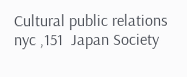Cultural public relations nyc ,151  Japan Society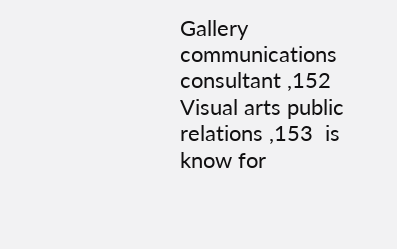Gallery communications consultant ,152  Visual arts public relations ,153  is know for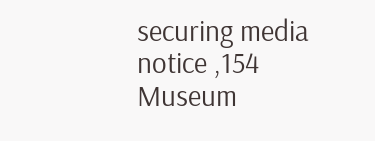securing media notice ,154  Museum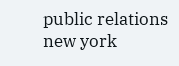public relations new york